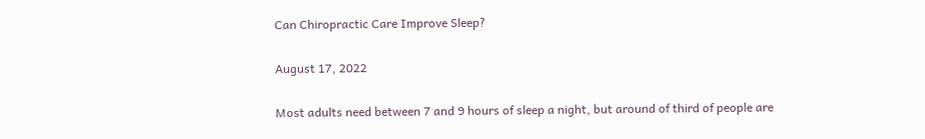Can Chiropractic Care Improve Sleep?

August 17, 2022

Most adults need between 7 and 9 hours of sleep a night, but around of third of people are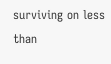surviving on less than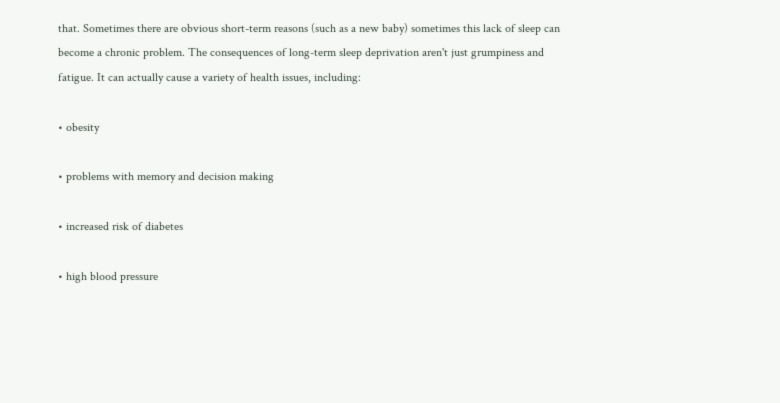that. Sometimes there are obvious short-term reasons (such as a new baby) sometimes this lack of sleep can become a chronic problem. The consequences of long-term sleep deprivation aren't just grumpiness and fatigue. It can actually cause a variety of health issues, including:

• obesity

• problems with memory and decision making

• increased risk of diabetes

• high blood pressure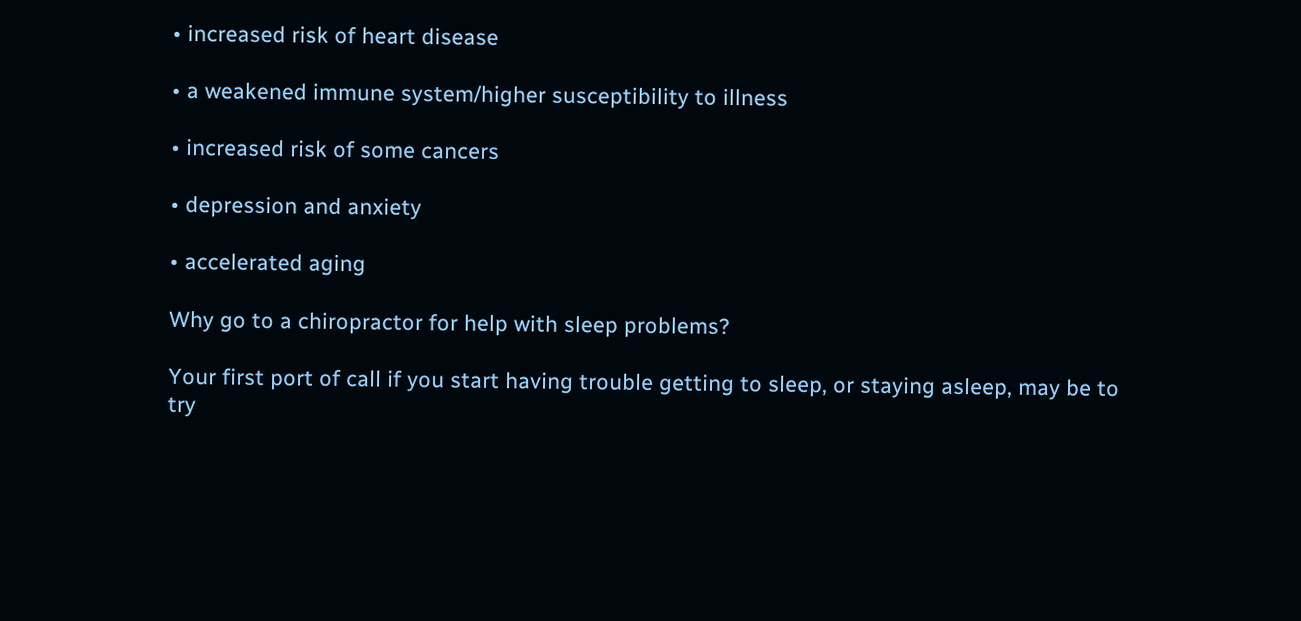• increased risk of heart disease

• a weakened immune system/higher susceptibility to illness

• increased risk of some cancers

• depression and anxiety

• accelerated aging

Why go to a chiropractor for help with sleep problems?

Your first port of call if you start having trouble getting to sleep, or staying asleep, may be to try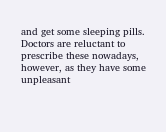and get some sleeping pills. Doctors are reluctant to prescribe these nowadays, however, as they have some unpleasant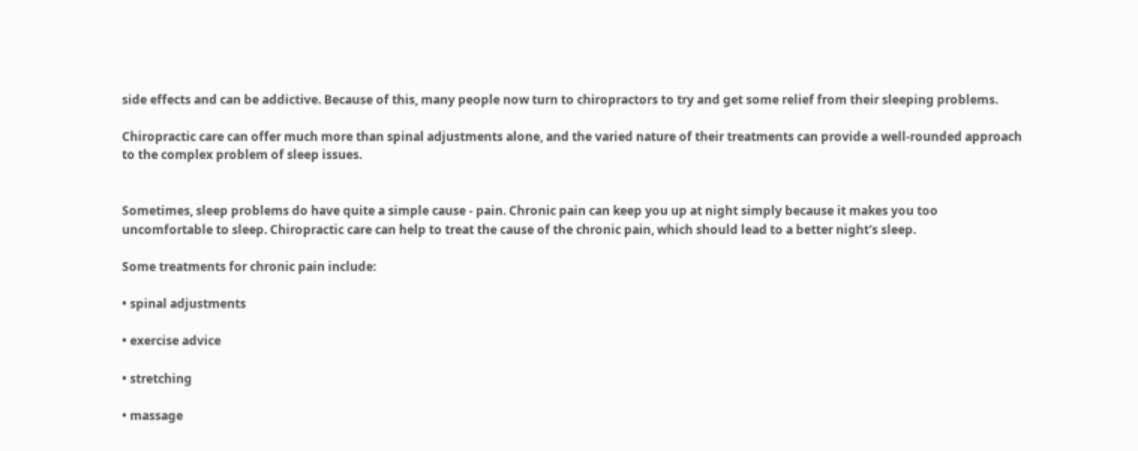side effects and can be addictive. Because of this, many people now turn to chiropractors to try and get some relief from their sleeping problems.

Chiropractic care can offer much more than spinal adjustments alone, and the varied nature of their treatments can provide a well-rounded approach to the complex problem of sleep issues.


Sometimes, sleep problems do have quite a simple cause - pain. Chronic pain can keep you up at night simply because it makes you too uncomfortable to sleep. Chiropractic care can help to treat the cause of the chronic pain, which should lead to a better night's sleep.

Some treatments for chronic pain include:

• spinal adjustments

• exercise advice

• stretching

• massage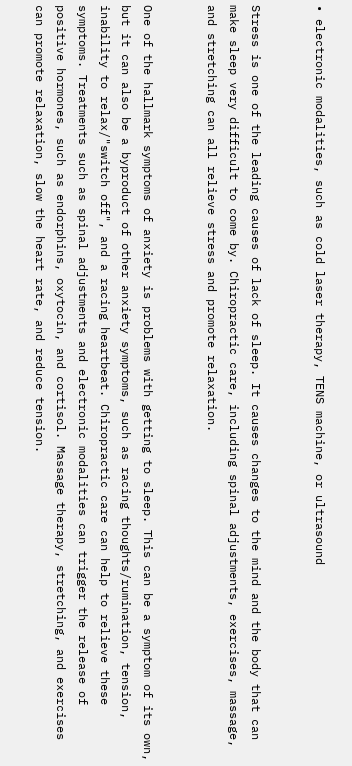• electronic modalities, such as cold laser therapy, TENS machine, or ultrasound


Stress is one of the leading causes of lack of sleep. It causes changes to the mind and the body that can make sleep very difficult to come by. Chiropractic care, including spinal adjustments, exercises, massage, and stretching can all relieve stress and promote relaxation.


One of the hallmark symptoms of anxiety is problems with getting to sleep. This can be a symptom of its own, but it can also be a byproduct of other anxiety symptoms, such as racing thoughts/rumination, tension, inability to relax/"switch off", and a racing heartbeat. Chiropractic care can help to relieve these symptoms. Treatments such as spinal adjustments and electronic modalities can trigger the release of positive hormones, such as endorphins, oxytocin, and cortisol. Massage therapy, stretching, and exercises can promote relaxation, slow the heart rate, and reduce tension.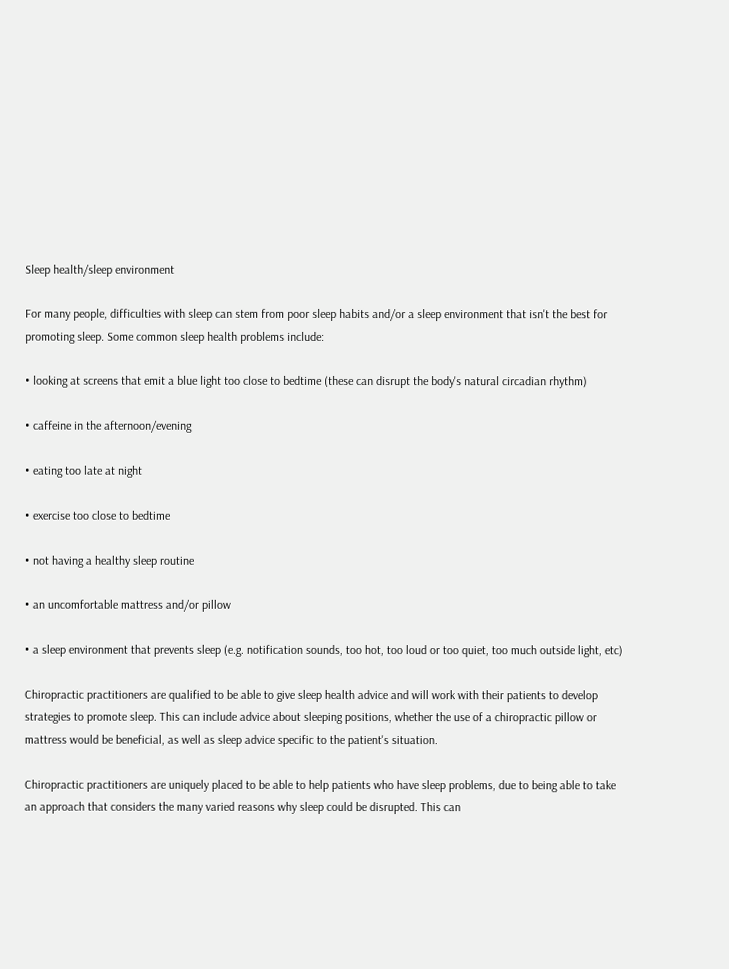Sleep health/sleep environment

For many people, difficulties with sleep can stem from poor sleep habits and/or a sleep environment that isn't the best for promoting sleep. Some common sleep health problems include:

• looking at screens that emit a blue light too close to bedtime (these can disrupt the body's natural circadian rhythm)

• caffeine in the afternoon/evening

• eating too late at night

• exercise too close to bedtime

• not having a healthy sleep routine

• an uncomfortable mattress and/or pillow

• a sleep environment that prevents sleep (e.g. notification sounds, too hot, too loud or too quiet, too much outside light, etc)

Chiropractic practitioners are qualified to be able to give sleep health advice and will work with their patients to develop strategies to promote sleep. This can include advice about sleeping positions, whether the use of a chiropractic pillow or mattress would be beneficial, as well as sleep advice specific to the patient's situation.

Chiropractic practitioners are uniquely placed to be able to help patients who have sleep problems, due to being able to take an approach that considers the many varied reasons why sleep could be disrupted. This can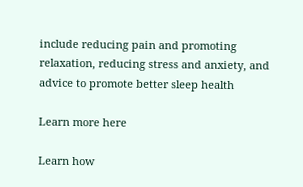include reducing pain and promoting relaxation, reducing stress and anxiety, and advice to promote better sleep health

Learn more here

Learn how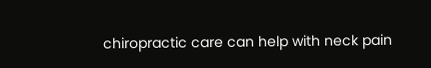chiropractic care can help with neck pain